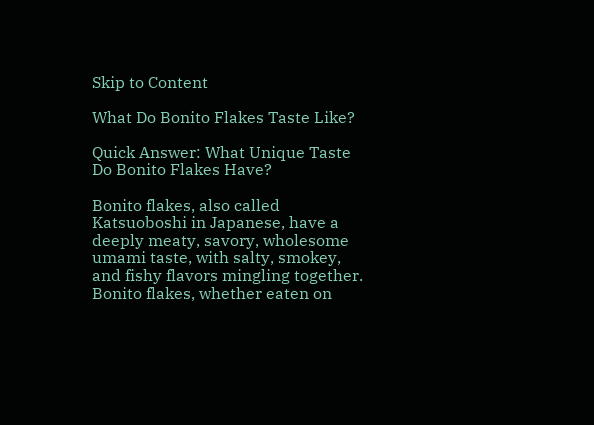Skip to Content

What Do Bonito Flakes Taste Like?

Quick Answer: What Unique Taste Do Bonito Flakes Have?

Bonito flakes, also called Katsuoboshi in Japanese, have a deeply meaty, savory, wholesome umami taste, with salty, smokey, and fishy flavors mingling together. Bonito flakes, whether eaten on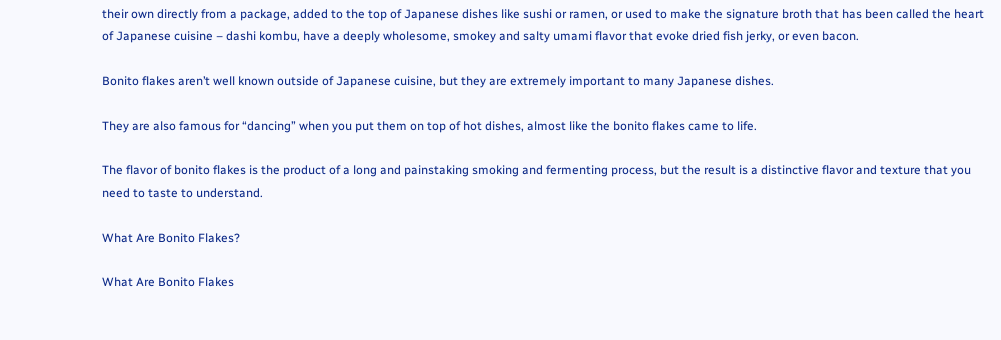their own directly from a package, added to the top of Japanese dishes like sushi or ramen, or used to make the signature broth that has been called the heart of Japanese cuisine – dashi kombu, have a deeply wholesome, smokey and salty umami flavor that evoke dried fish jerky, or even bacon.

Bonito flakes aren’t well known outside of Japanese cuisine, but they are extremely important to many Japanese dishes.

They are also famous for “dancing” when you put them on top of hot dishes, almost like the bonito flakes came to life.

The flavor of bonito flakes is the product of a long and painstaking smoking and fermenting process, but the result is a distinctive flavor and texture that you need to taste to understand.

What Are Bonito Flakes?

What Are Bonito Flakes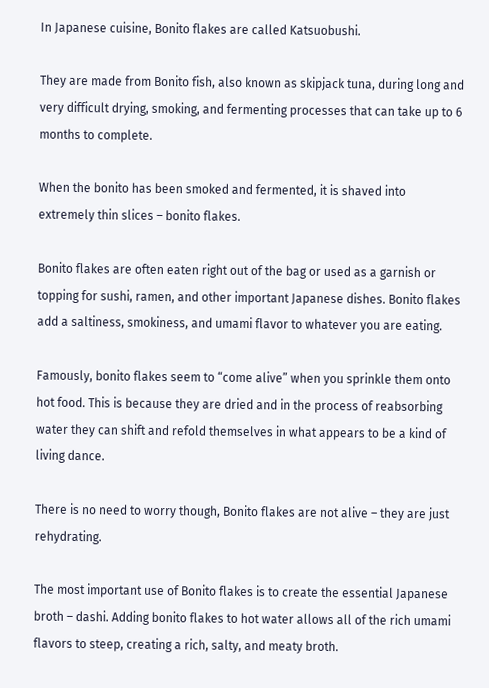In Japanese cuisine, Bonito flakes are called Katsuobushi.

They are made from Bonito fish, also known as skipjack tuna, during long and very difficult drying, smoking, and fermenting processes that can take up to 6 months to complete.

When the bonito has been smoked and fermented, it is shaved into extremely thin slices – bonito flakes.

Bonito flakes are often eaten right out of the bag or used as a garnish or topping for sushi, ramen, and other important Japanese dishes. Bonito flakes add a saltiness, smokiness, and umami flavor to whatever you are eating.

Famously, bonito flakes seem to “come alive” when you sprinkle them onto hot food. This is because they are dried and in the process of reabsorbing water they can shift and refold themselves in what appears to be a kind of living dance.

There is no need to worry though, Bonito flakes are not alive – they are just rehydrating.

The most important use of Bonito flakes is to create the essential Japanese broth – dashi. Adding bonito flakes to hot water allows all of the rich umami flavors to steep, creating a rich, salty, and meaty broth.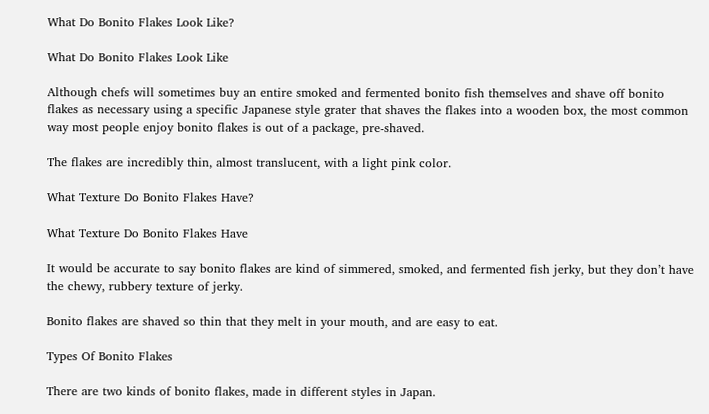What Do Bonito Flakes Look Like?

What Do Bonito Flakes Look Like

Although chefs will sometimes buy an entire smoked and fermented bonito fish themselves and shave off bonito flakes as necessary using a specific Japanese style grater that shaves the flakes into a wooden box, the most common way most people enjoy bonito flakes is out of a package, pre-shaved.

The flakes are incredibly thin, almost translucent, with a light pink color.

What Texture Do Bonito Flakes Have?

What Texture Do Bonito Flakes Have

It would be accurate to say bonito flakes are kind of simmered, smoked, and fermented fish jerky, but they don’t have the chewy, rubbery texture of jerky.

Bonito flakes are shaved so thin that they melt in your mouth, and are easy to eat.

Types Of Bonito Flakes

There are two kinds of bonito flakes, made in different styles in Japan.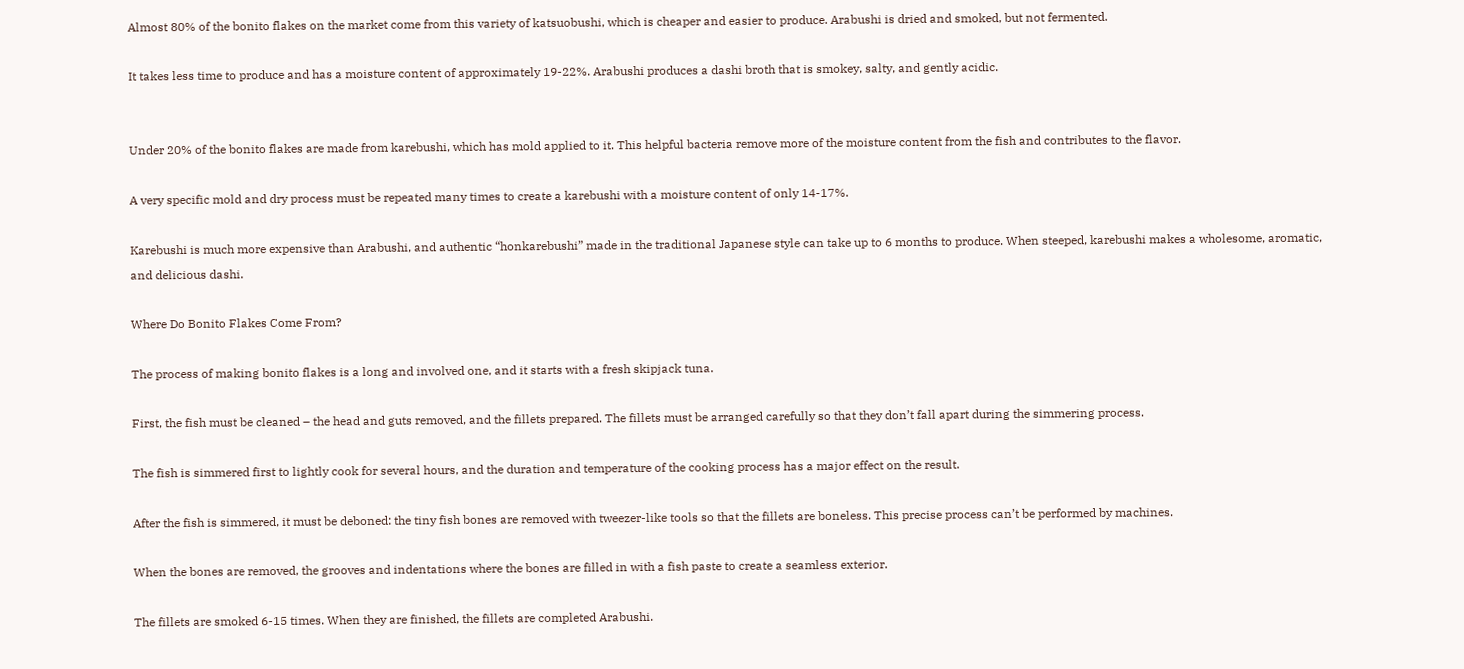Almost 80% of the bonito flakes on the market come from this variety of katsuobushi, which is cheaper and easier to produce. Arabushi is dried and smoked, but not fermented.

It takes less time to produce and has a moisture content of approximately 19-22%. Arabushi produces a dashi broth that is smokey, salty, and gently acidic.


Under 20% of the bonito flakes are made from karebushi, which has mold applied to it. This helpful bacteria remove more of the moisture content from the fish and contributes to the flavor.

A very specific mold and dry process must be repeated many times to create a karebushi with a moisture content of only 14-17%.

Karebushi is much more expensive than Arabushi, and authentic “honkarebushi” made in the traditional Japanese style can take up to 6 months to produce. When steeped, karebushi makes a wholesome, aromatic, and delicious dashi.

Where Do Bonito Flakes Come From?

The process of making bonito flakes is a long and involved one, and it starts with a fresh skipjack tuna.

First, the fish must be cleaned – the head and guts removed, and the fillets prepared. The fillets must be arranged carefully so that they don’t fall apart during the simmering process.

The fish is simmered first to lightly cook for several hours, and the duration and temperature of the cooking process has a major effect on the result.

After the fish is simmered, it must be deboned: the tiny fish bones are removed with tweezer-like tools so that the fillets are boneless. This precise process can’t be performed by machines.

When the bones are removed, the grooves and indentations where the bones are filled in with a fish paste to create a seamless exterior.

The fillets are smoked 6-15 times. When they are finished, the fillets are completed Arabushi.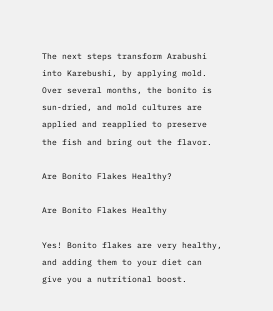The next steps transform Arabushi into Karebushi, by applying mold. Over several months, the bonito is sun-dried, and mold cultures are applied and reapplied to preserve the fish and bring out the flavor.

Are Bonito Flakes Healthy?

Are Bonito Flakes Healthy

Yes! Bonito flakes are very healthy, and adding them to your diet can give you a nutritional boost.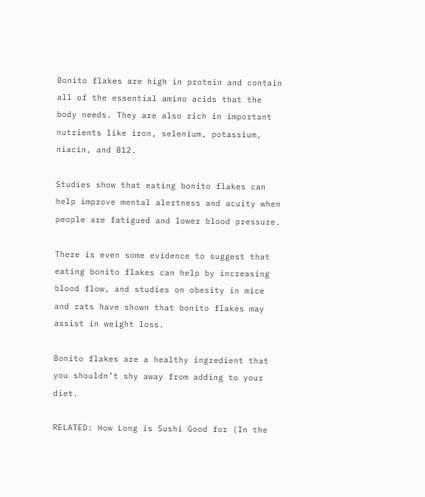Bonito flakes are high in protein and contain all of the essential amino acids that the body needs. They are also rich in important nutrients like iron, selenium, potassium, niacin, and B12.

Studies show that eating bonito flakes can help improve mental alertness and acuity when people are fatigued and lower blood pressure.

There is even some evidence to suggest that eating bonito flakes can help by increasing blood flow, and studies on obesity in mice and rats have shown that bonito flakes may assist in weight loss.

Bonito flakes are a healthy ingredient that you shouldn’t shy away from adding to your diet.

RELATED: How Long is Sushi Good for (In the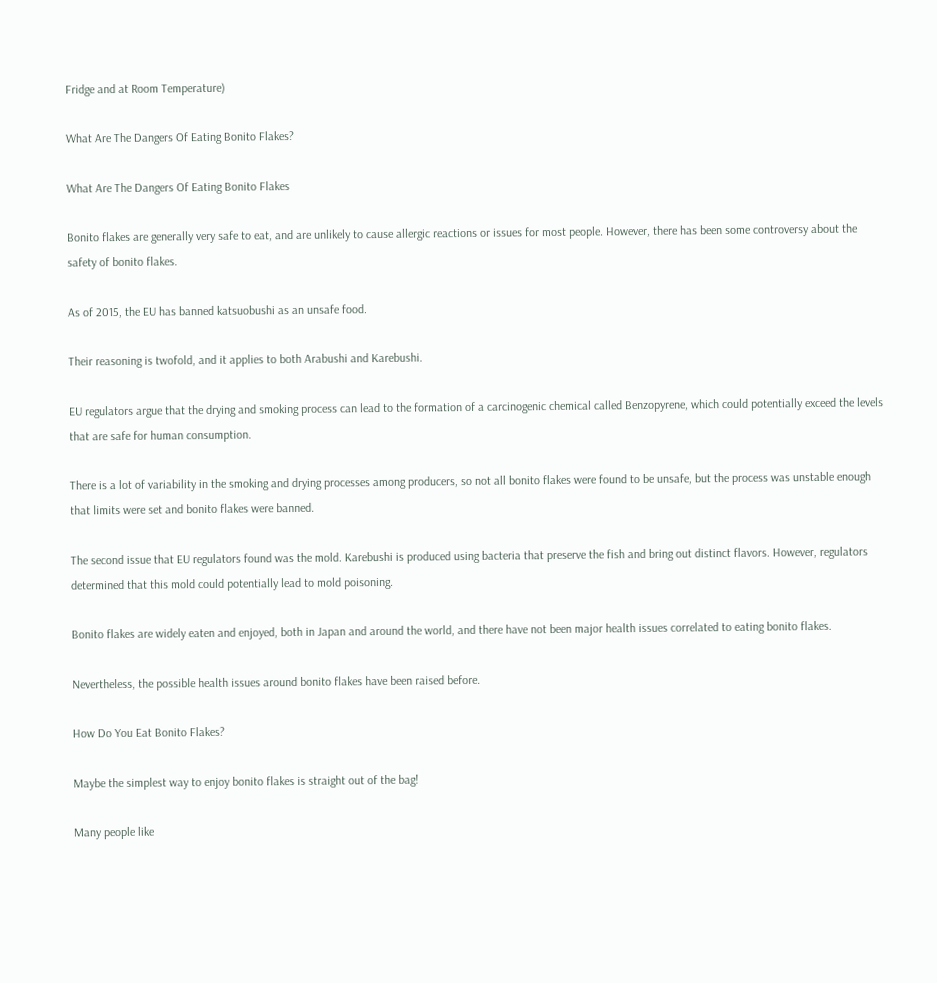Fridge and at Room Temperature)

What Are The Dangers Of Eating Bonito Flakes?

What Are The Dangers Of Eating Bonito Flakes

Bonito flakes are generally very safe to eat, and are unlikely to cause allergic reactions or issues for most people. However, there has been some controversy about the safety of bonito flakes.

As of 2015, the EU has banned katsuobushi as an unsafe food.

Their reasoning is twofold, and it applies to both Arabushi and Karebushi.

EU regulators argue that the drying and smoking process can lead to the formation of a carcinogenic chemical called Benzopyrene, which could potentially exceed the levels that are safe for human consumption.

There is a lot of variability in the smoking and drying processes among producers, so not all bonito flakes were found to be unsafe, but the process was unstable enough that limits were set and bonito flakes were banned.

The second issue that EU regulators found was the mold. Karebushi is produced using bacteria that preserve the fish and bring out distinct flavors. However, regulators determined that this mold could potentially lead to mold poisoning.

Bonito flakes are widely eaten and enjoyed, both in Japan and around the world, and there have not been major health issues correlated to eating bonito flakes.

Nevertheless, the possible health issues around bonito flakes have been raised before.

How Do You Eat Bonito Flakes?

Maybe the simplest way to enjoy bonito flakes is straight out of the bag!

Many people like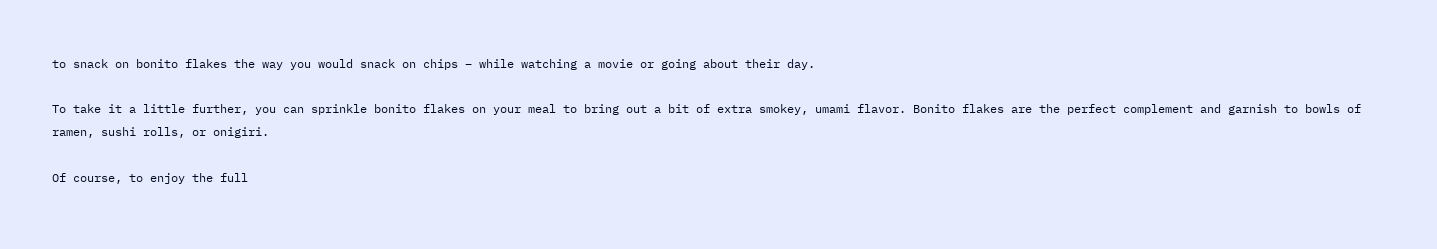to snack on bonito flakes the way you would snack on chips – while watching a movie or going about their day.

To take it a little further, you can sprinkle bonito flakes on your meal to bring out a bit of extra smokey, umami flavor. Bonito flakes are the perfect complement and garnish to bowls of ramen, sushi rolls, or onigiri.

Of course, to enjoy the full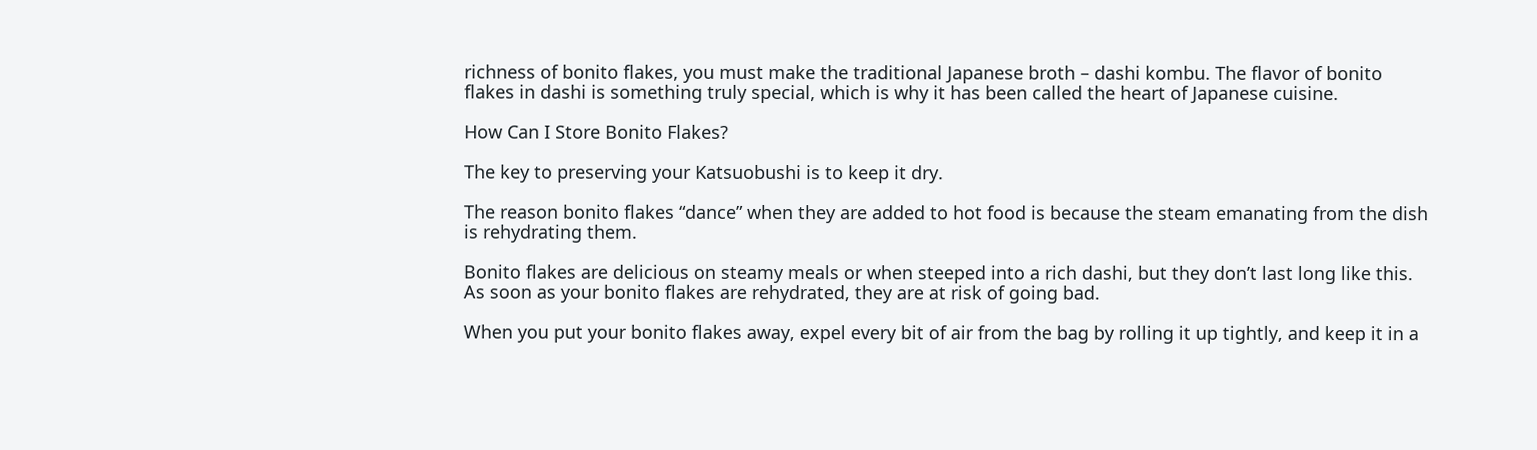richness of bonito flakes, you must make the traditional Japanese broth – dashi kombu. The flavor of bonito flakes in dashi is something truly special, which is why it has been called the heart of Japanese cuisine.

How Can I Store Bonito Flakes?

The key to preserving your Katsuobushi is to keep it dry.

The reason bonito flakes “dance” when they are added to hot food is because the steam emanating from the dish is rehydrating them.

Bonito flakes are delicious on steamy meals or when steeped into a rich dashi, but they don’t last long like this. As soon as your bonito flakes are rehydrated, they are at risk of going bad.

When you put your bonito flakes away, expel every bit of air from the bag by rolling it up tightly, and keep it in a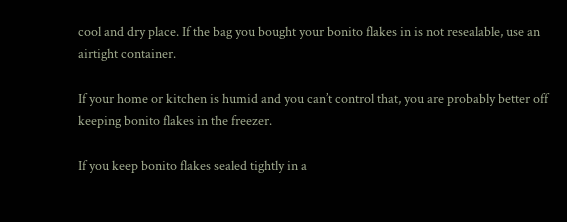cool and dry place. If the bag you bought your bonito flakes in is not resealable, use an airtight container.

If your home or kitchen is humid and you can’t control that, you are probably better off keeping bonito flakes in the freezer.

If you keep bonito flakes sealed tightly in a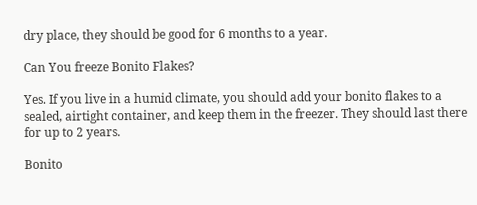dry place, they should be good for 6 months to a year.

Can You freeze Bonito Flakes?

Yes. If you live in a humid climate, you should add your bonito flakes to a sealed, airtight container, and keep them in the freezer. They should last there for up to 2 years.

Bonito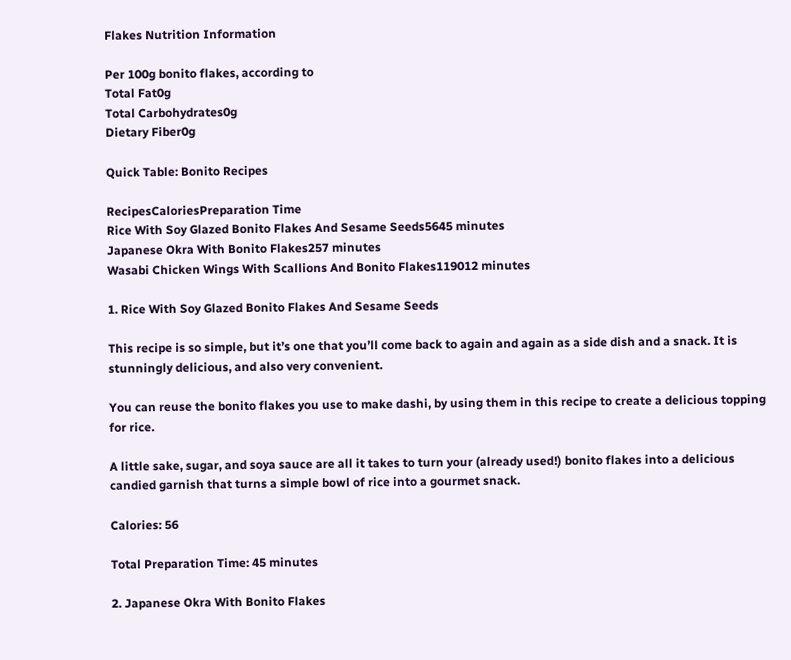Flakes Nutrition Information

Per 100g bonito flakes, according to
Total Fat0g
Total Carbohydrates0g
Dietary Fiber0g

Quick Table: Bonito Recipes

RecipesCaloriesPreparation Time
Rice With Soy Glazed Bonito Flakes And Sesame Seeds5645 minutes
Japanese Okra With Bonito Flakes257 minutes
Wasabi Chicken Wings With Scallions And Bonito Flakes119012 minutes

1. Rice With Soy Glazed Bonito Flakes And Sesame Seeds

This recipe is so simple, but it’s one that you’ll come back to again and again as a side dish and a snack. It is stunningly delicious, and also very convenient.

You can reuse the bonito flakes you use to make dashi, by using them in this recipe to create a delicious topping for rice.

A little sake, sugar, and soya sauce are all it takes to turn your (already used!) bonito flakes into a delicious candied garnish that turns a simple bowl of rice into a gourmet snack.

Calories: 56

Total Preparation Time: 45 minutes

2. Japanese Okra With Bonito Flakes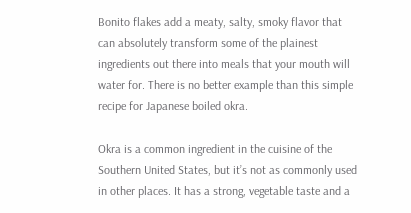Bonito flakes add a meaty, salty, smoky flavor that can absolutely transform some of the plainest ingredients out there into meals that your mouth will water for. There is no better example than this simple recipe for Japanese boiled okra.

Okra is a common ingredient in the cuisine of the Southern United States, but it’s not as commonly used in other places. It has a strong, vegetable taste and a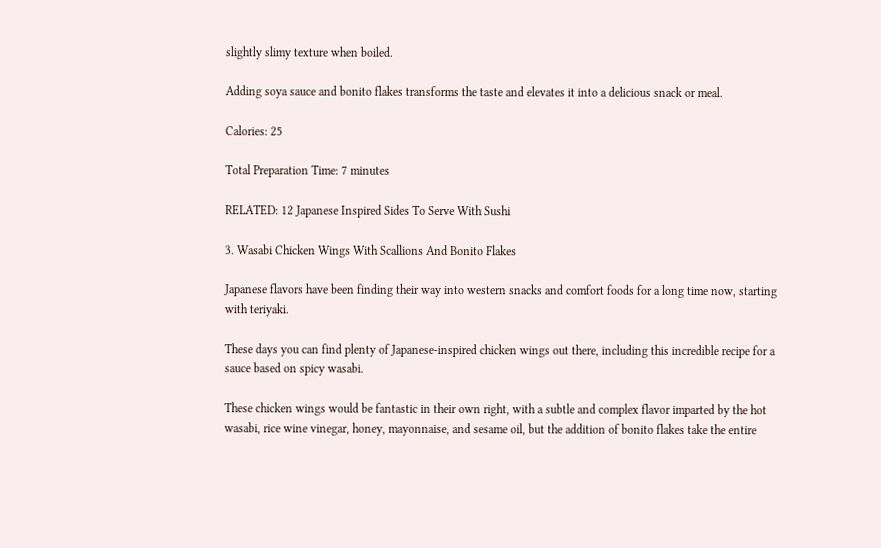slightly slimy texture when boiled.

Adding soya sauce and bonito flakes transforms the taste and elevates it into a delicious snack or meal.

Calories: 25

Total Preparation Time: 7 minutes

RELATED: 12 Japanese Inspired Sides To Serve With Sushi

3. Wasabi Chicken Wings With Scallions And Bonito Flakes

Japanese flavors have been finding their way into western snacks and comfort foods for a long time now, starting with teriyaki.

These days you can find plenty of Japanese-inspired chicken wings out there, including this incredible recipe for a sauce based on spicy wasabi.

These chicken wings would be fantastic in their own right, with a subtle and complex flavor imparted by the hot wasabi, rice wine vinegar, honey, mayonnaise, and sesame oil, but the addition of bonito flakes take the entire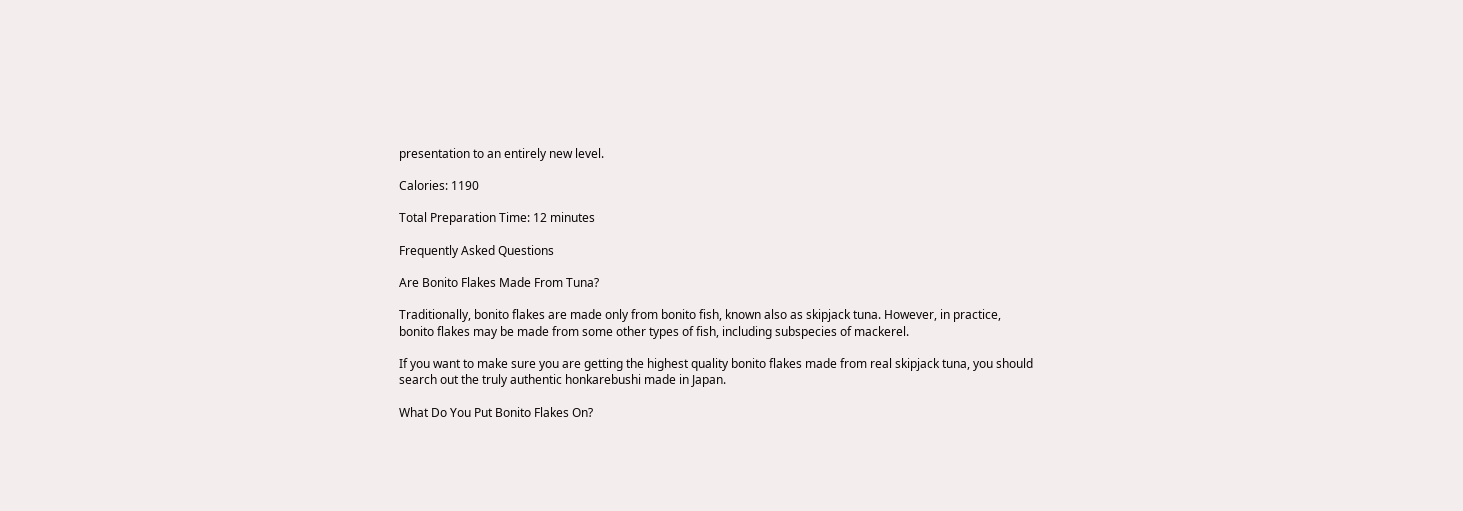presentation to an entirely new level.

Calories: 1190

Total Preparation Time: 12 minutes

Frequently Asked Questions

Are Bonito Flakes Made From Tuna?

Traditionally, bonito flakes are made only from bonito fish, known also as skipjack tuna. However, in practice, bonito flakes may be made from some other types of fish, including subspecies of mackerel.

If you want to make sure you are getting the highest quality bonito flakes made from real skipjack tuna, you should search out the truly authentic honkarebushi made in Japan.

What Do You Put Bonito Flakes On?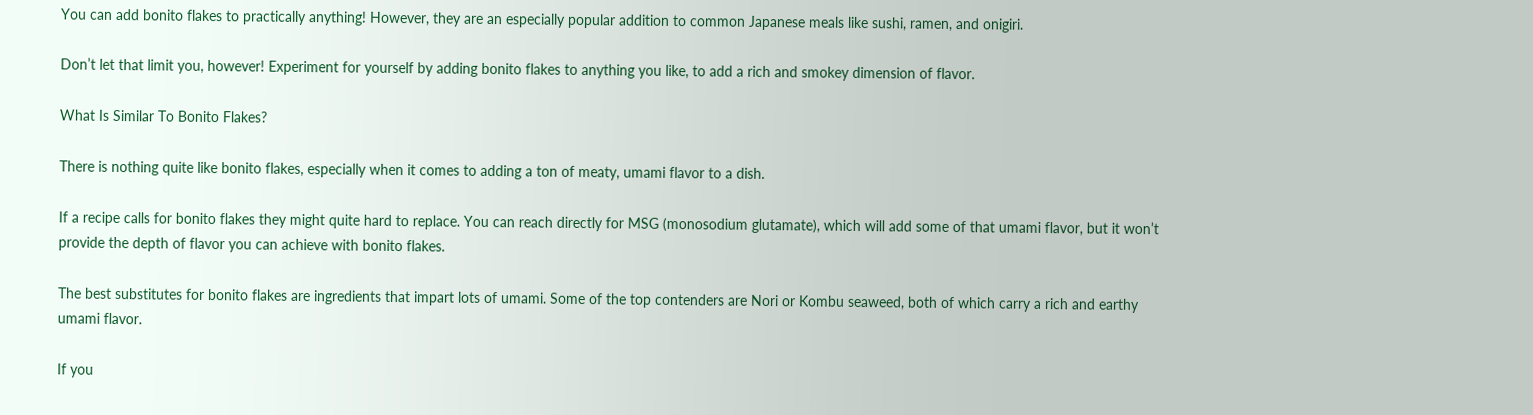You can add bonito flakes to practically anything! However, they are an especially popular addition to common Japanese meals like sushi, ramen, and onigiri.

Don’t let that limit you, however! Experiment for yourself by adding bonito flakes to anything you like, to add a rich and smokey dimension of flavor.

What Is Similar To Bonito Flakes?

There is nothing quite like bonito flakes, especially when it comes to adding a ton of meaty, umami flavor to a dish.

If a recipe calls for bonito flakes they might quite hard to replace. You can reach directly for MSG (monosodium glutamate), which will add some of that umami flavor, but it won’t provide the depth of flavor you can achieve with bonito flakes.

The best substitutes for bonito flakes are ingredients that impart lots of umami. Some of the top contenders are Nori or Kombu seaweed, both of which carry a rich and earthy umami flavor.

If you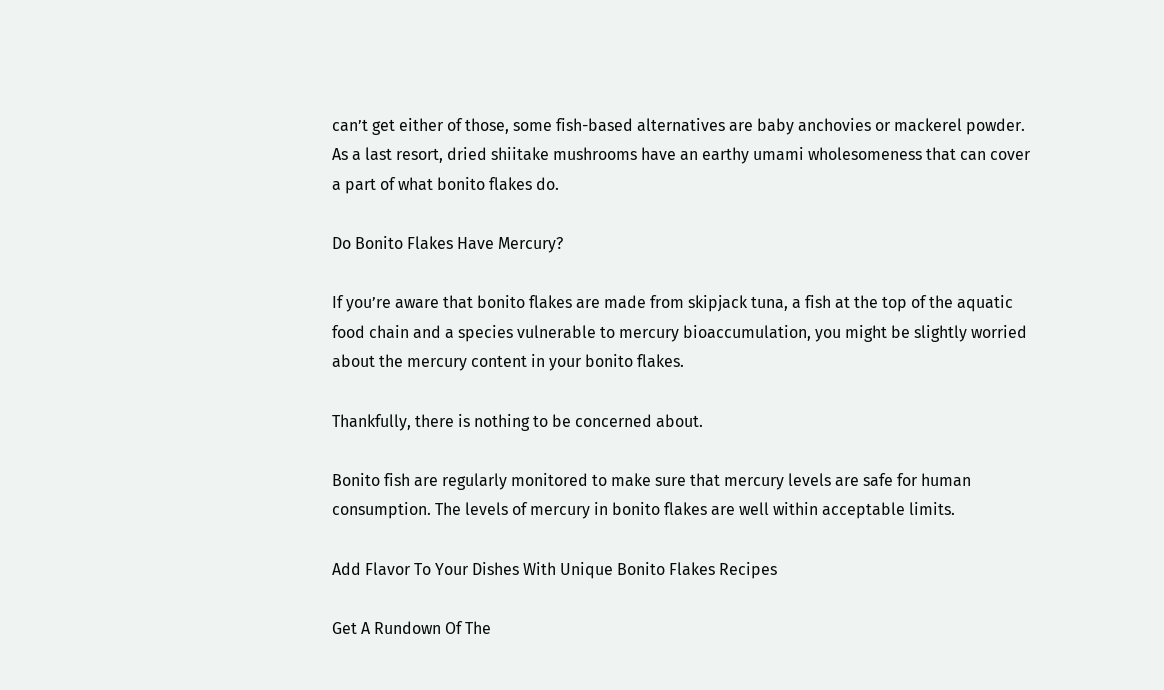can’t get either of those, some fish-based alternatives are baby anchovies or mackerel powder. As a last resort, dried shiitake mushrooms have an earthy umami wholesomeness that can cover a part of what bonito flakes do.

Do Bonito Flakes Have Mercury?

If you’re aware that bonito flakes are made from skipjack tuna, a fish at the top of the aquatic food chain and a species vulnerable to mercury bioaccumulation, you might be slightly worried about the mercury content in your bonito flakes.

Thankfully, there is nothing to be concerned about.

Bonito fish are regularly monitored to make sure that mercury levels are safe for human consumption. The levels of mercury in bonito flakes are well within acceptable limits.

Add Flavor To Your Dishes With Unique Bonito Flakes Recipes

Get A Rundown Of The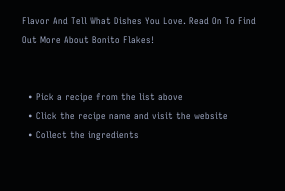Flavor And Tell What Dishes You Love. Read On To Find Out More About Bonito Flakes!


  • Pick a recipe from the list above
  • Click the recipe name and visit the website
  • Collect the ingredients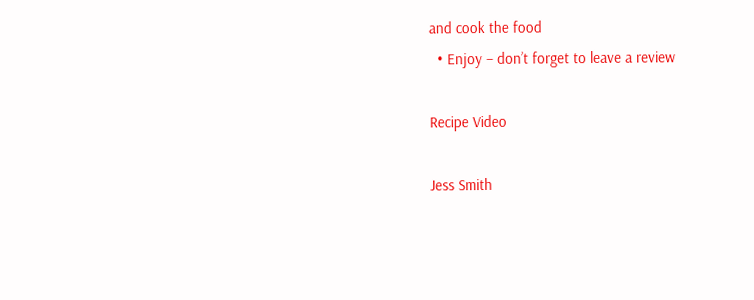and cook the food
  • Enjoy – don’t forget to leave a review

Recipe Video

Jess Smith